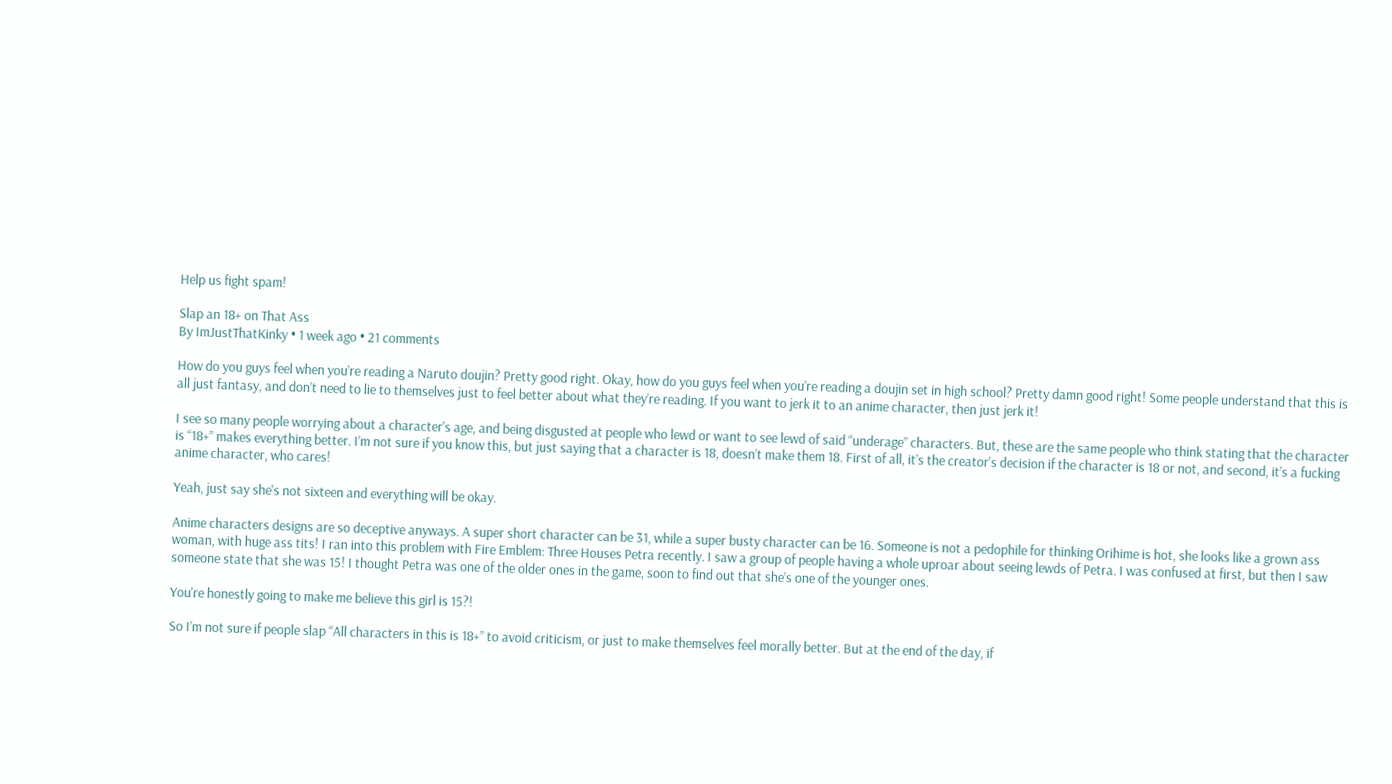Help us fight spam!

Slap an 18+ on That Ass
By ImJustThatKinky • 1 week ago • 21 comments

How do you guys feel when you’re reading a Naruto doujin? Pretty good right. Okay, how do you guys feel when you’re reading a doujin set in high school? Pretty damn good right! Some people understand that this is all just fantasy, and don’t need to lie to themselves just to feel better about what they’re reading. If you want to jerk it to an anime character, then just jerk it!

I see so many people worrying about a character's age, and being disgusted at people who lewd or want to see lewd of said “underage” characters. But, these are the same people who think stating that the character is “18+” makes everything better. I’m not sure if you know this, but just saying that a character is 18, doesn’t make them 18. First of all, it’s the creator's decision if the character is 18 or not, and second, it’s a fucking anime character, who cares!

Yeah, just say she's not sixteen and everything will be okay.

Anime characters designs are so deceptive anyways. A super short character can be 31, while a super busty character can be 16. Someone is not a pedophile for thinking Orihime is hot, she looks like a grown ass woman, with huge ass tits! I ran into this problem with Fire Emblem: Three Houses Petra recently. I saw a group of people having a whole uproar about seeing lewds of Petra. I was confused at first, but then I saw someone state that she was 15! I thought Petra was one of the older ones in the game, soon to find out that she’s one of the younger ones.

You're honestly going to make me believe this girl is 15?!

So I’m not sure if people slap “All characters in this is 18+” to avoid criticism, or just to make themselves feel morally better. But at the end of the day, if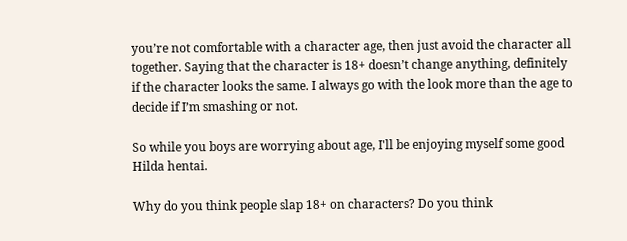you’re not comfortable with a character age, then just avoid the character all together. Saying that the character is 18+ doesn’t change anything, definitely if the character looks the same. I always go with the look more than the age to decide if I’m smashing or not.

So while you boys are worrying about age, I'll be enjoying myself some good Hilda hentai.

Why do you think people slap 18+ on characters? Do you think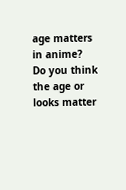age matters in anime? Do you think the age or looks matter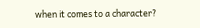when it comes to a character?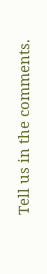Tell us in the comments.